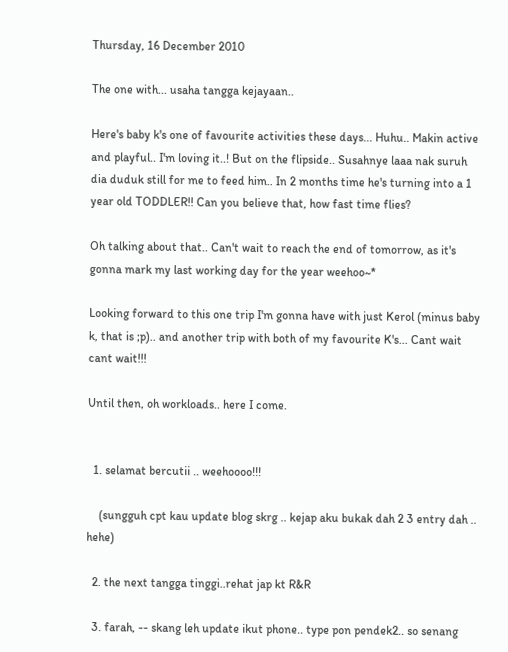Thursday, 16 December 2010

The one with... usaha tangga kejayaan..

Here's baby k's one of favourite activities these days... Huhu.. Makin active and playful.. I'm loving it..! But on the flipside.. Susahnye laaa nak suruh dia duduk still for me to feed him.. In 2 months time he's turning into a 1 year old TODDLER!! Can you believe that, how fast time flies?

Oh talking about that.. Can't wait to reach the end of tomorrow, as it's gonna mark my last working day for the year weehoo~*

Looking forward to this one trip I'm gonna have with just Kerol (minus baby k, that is ;p).. and another trip with both of my favourite K's... Cant wait cant wait!!!

Until then, oh workloads.. here I come.


  1. selamat bercutii .. weehoooo!!!

    (sungguh cpt kau update blog skrg .. kejap aku bukak dah 2 3 entry dah .. hehe)

  2. the next tangga tinggi..rehat jap kt R&R

  3. farah, -- skang leh update ikut phone.. type pon pendek2.. so senang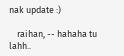nak update :)

    raihan, -- hahaha tu lahh..